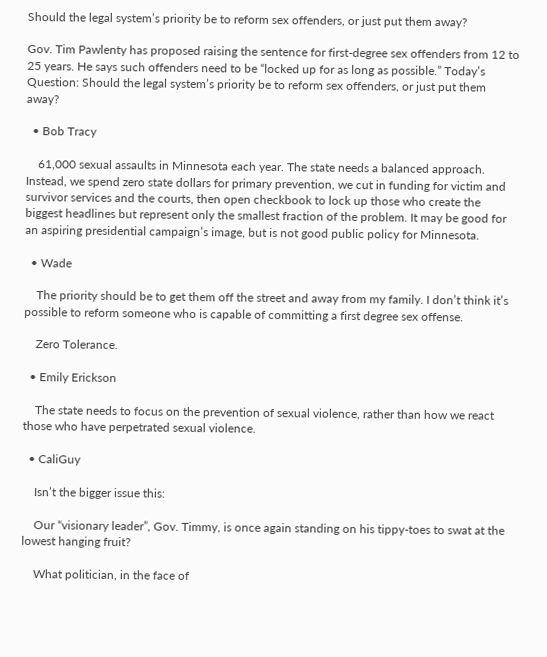Should the legal system’s priority be to reform sex offenders, or just put them away?

Gov. Tim Pawlenty has proposed raising the sentence for first-degree sex offenders from 12 to 25 years. He says such offenders need to be “locked up for as long as possible.” Today’s Question: Should the legal system’s priority be to reform sex offenders, or just put them away?

  • Bob Tracy

    61,000 sexual assaults in Minnesota each year. The state needs a balanced approach. Instead, we spend zero state dollars for primary prevention, we cut in funding for victim and survivor services and the courts, then open checkbook to lock up those who create the biggest headlines but represent only the smallest fraction of the problem. It may be good for an aspiring presidential campaign’s image, but is not good public policy for Minnesota.

  • Wade

    The priority should be to get them off the street and away from my family. I don’t think it’s possible to reform someone who is capable of committing a first degree sex offense.

    Zero Tolerance.

  • Emily Erickson

    The state needs to focus on the prevention of sexual violence, rather than how we react those who have perpetrated sexual violence.

  • CaliGuy

    Isn’t the bigger issue this:

    Our “visionary leader”, Gov. Timmy, is once again standing on his tippy-toes to swat at the lowest hanging fruit?

    What politician, in the face of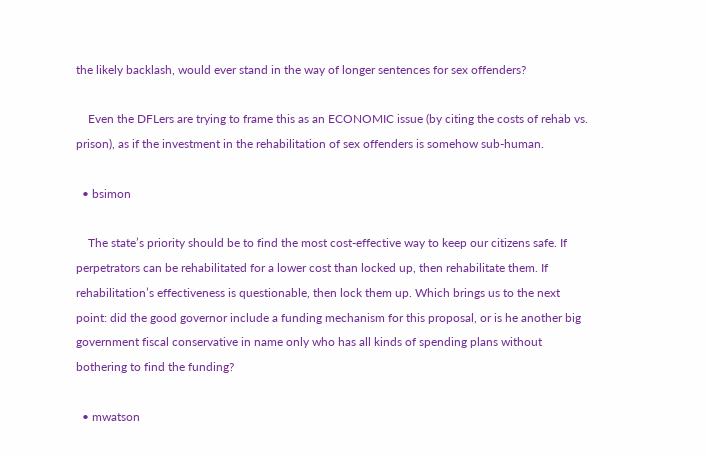the likely backlash, would ever stand in the way of longer sentences for sex offenders?

    Even the DFLers are trying to frame this as an ECONOMIC issue (by citing the costs of rehab vs. prison), as if the investment in the rehabilitation of sex offenders is somehow sub-human.

  • bsimon

    The state’s priority should be to find the most cost-effective way to keep our citizens safe. If perpetrators can be rehabilitated for a lower cost than locked up, then rehabilitate them. If rehabilitation’s effectiveness is questionable, then lock them up. Which brings us to the next point: did the good governor include a funding mechanism for this proposal, or is he another big government fiscal conservative in name only who has all kinds of spending plans without bothering to find the funding?

  • mwatson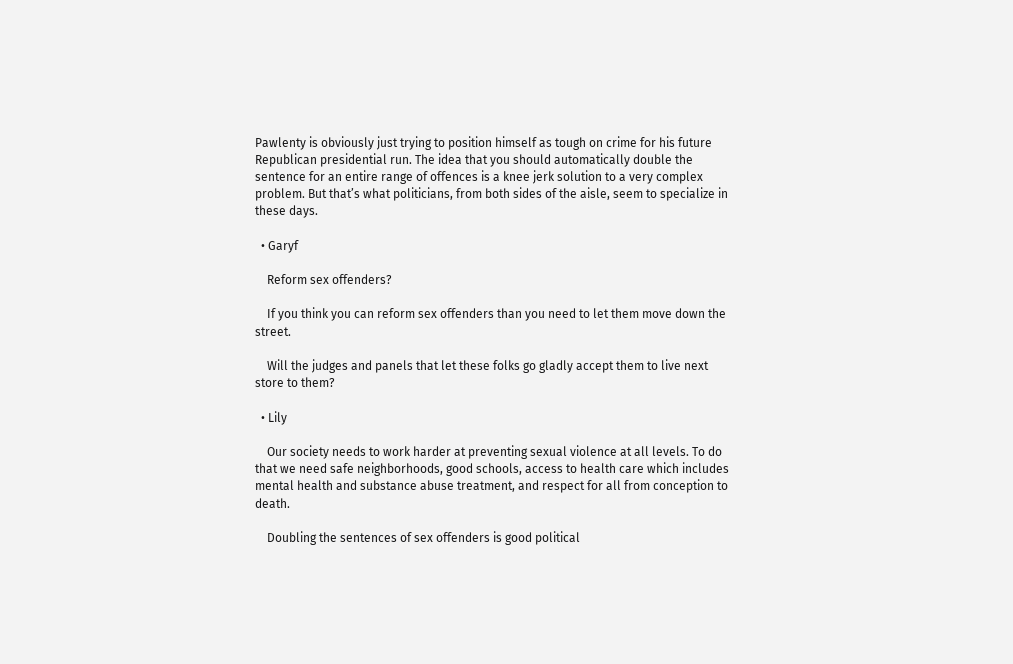Pawlenty is obviously just trying to position himself as tough on crime for his future Republican presidential run. The idea that you should automatically double the sentence for an entire range of offences is a knee jerk solution to a very complex problem. But that’s what politicians, from both sides of the aisle, seem to specialize in these days.

  • Garyf

    Reform sex offenders?

    If you think you can reform sex offenders than you need to let them move down the street.

    Will the judges and panels that let these folks go gladly accept them to live next store to them?

  • Lily

    Our society needs to work harder at preventing sexual violence at all levels. To do that we need safe neighborhoods, good schools, access to health care which includes mental health and substance abuse treatment, and respect for all from conception to death.

    Doubling the sentences of sex offenders is good political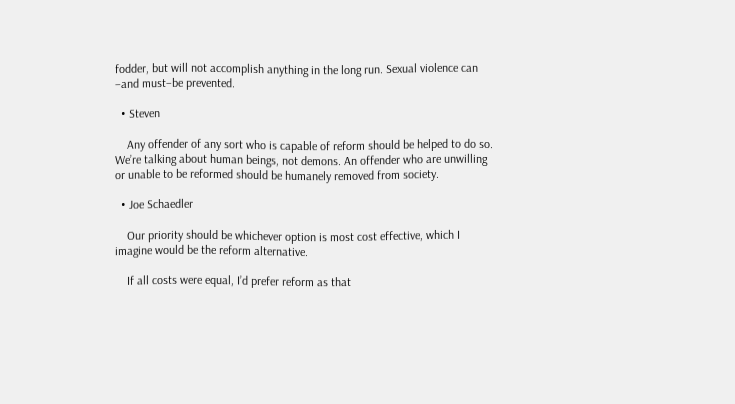fodder, but will not accomplish anything in the long run. Sexual violence can –and must–be prevented.

  • Steven

    Any offender of any sort who is capable of reform should be helped to do so. We’re talking about human beings, not demons. An offender who are unwilling or unable to be reformed should be humanely removed from society.

  • Joe Schaedler

    Our priority should be whichever option is most cost effective, which I imagine would be the reform alternative.

    If all costs were equal, I’d prefer reform as that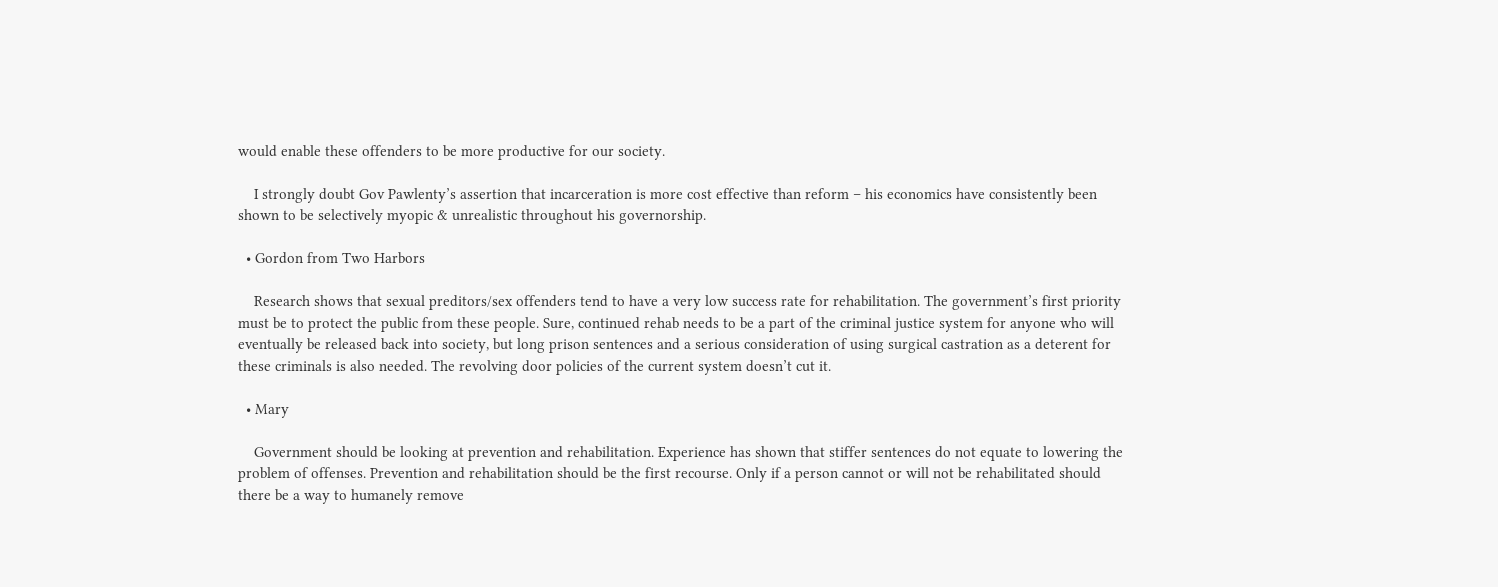would enable these offenders to be more productive for our society.

    I strongly doubt Gov Pawlenty’s assertion that incarceration is more cost effective than reform – his economics have consistently been shown to be selectively myopic & unrealistic throughout his governorship.

  • Gordon from Two Harbors

    Research shows that sexual preditors/sex offenders tend to have a very low success rate for rehabilitation. The government’s first priority must be to protect the public from these people. Sure, continued rehab needs to be a part of the criminal justice system for anyone who will eventually be released back into society, but long prison sentences and a serious consideration of using surgical castration as a deterent for these criminals is also needed. The revolving door policies of the current system doesn’t cut it.

  • Mary

    Government should be looking at prevention and rehabilitation. Experience has shown that stiffer sentences do not equate to lowering the problem of offenses. Prevention and rehabilitation should be the first recourse. Only if a person cannot or will not be rehabilitated should there be a way to humanely remove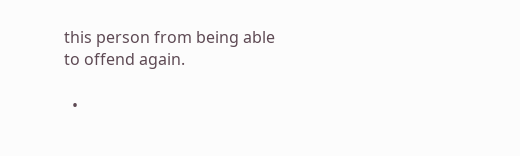this person from being able to offend again.

  •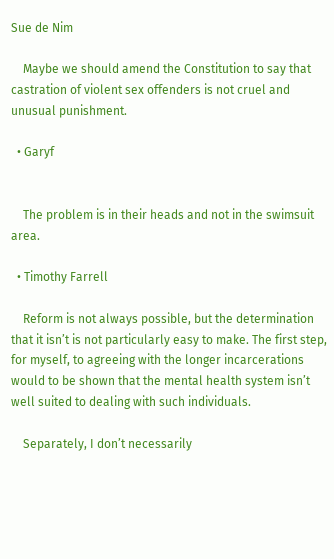Sue de Nim

    Maybe we should amend the Constitution to say that castration of violent sex offenders is not cruel and unusual punishment.

  • Garyf


    The problem is in their heads and not in the swimsuit area.

  • Timothy Farrell

    Reform is not always possible, but the determination that it isn’t is not particularly easy to make. The first step, for myself, to agreeing with the longer incarcerations would to be shown that the mental health system isn’t well suited to dealing with such individuals.

    Separately, I don’t necessarily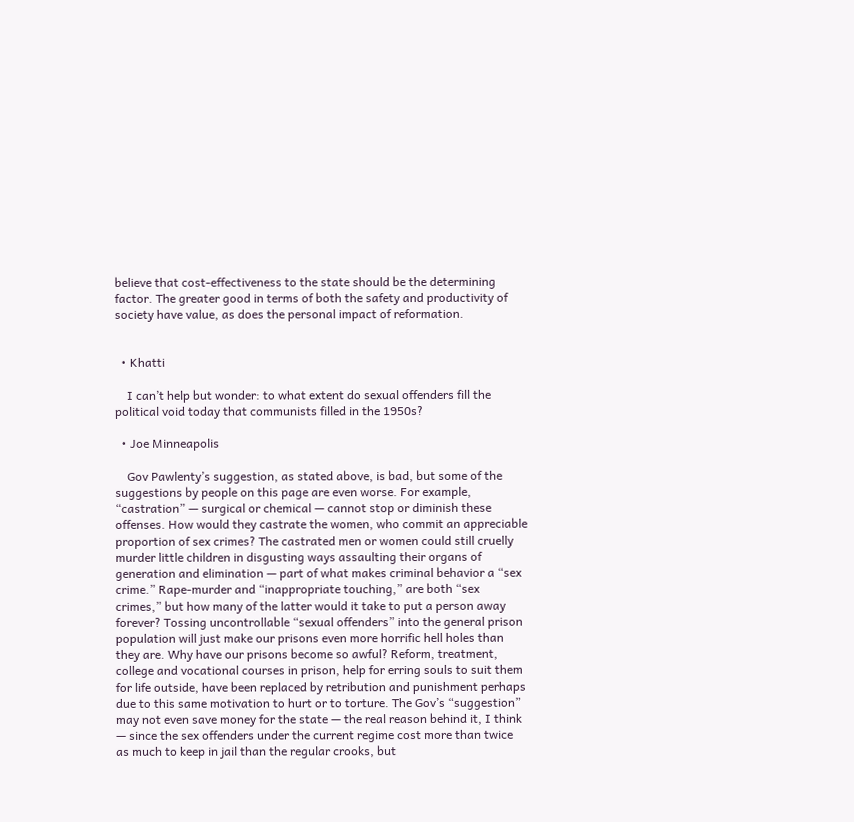believe that cost-effectiveness to the state should be the determining factor. The greater good in terms of both the safety and productivity of society have value, as does the personal impact of reformation.


  • Khatti

    I can’t help but wonder: to what extent do sexual offenders fill the political void today that communists filled in the 1950s?

  • Joe Minneapolis

    Gov Pawlenty’s suggestion, as stated above, is bad, but some of the suggestions by people on this page are even worse. For example, “castration” — surgical or chemical — cannot stop or diminish these offenses. How would they castrate the women, who commit an appreciable proportion of sex crimes? The castrated men or women could still cruelly murder little children in disgusting ways assaulting their organs of generation and elimination — part of what makes criminal behavior a “sex crime.” Rape-murder and “inappropriate touching,” are both “sex crimes,” but how many of the latter would it take to put a person away forever? Tossing uncontrollable “sexual offenders” into the general prison population will just make our prisons even more horrific hell holes than they are. Why have our prisons become so awful? Reform, treatment, college and vocational courses in prison, help for erring souls to suit them for life outside, have been replaced by retribution and punishment perhaps due to this same motivation to hurt or to torture. The Gov’s “suggestion” may not even save money for the state — the real reason behind it, I think — since the sex offenders under the current regime cost more than twice as much to keep in jail than the regular crooks, but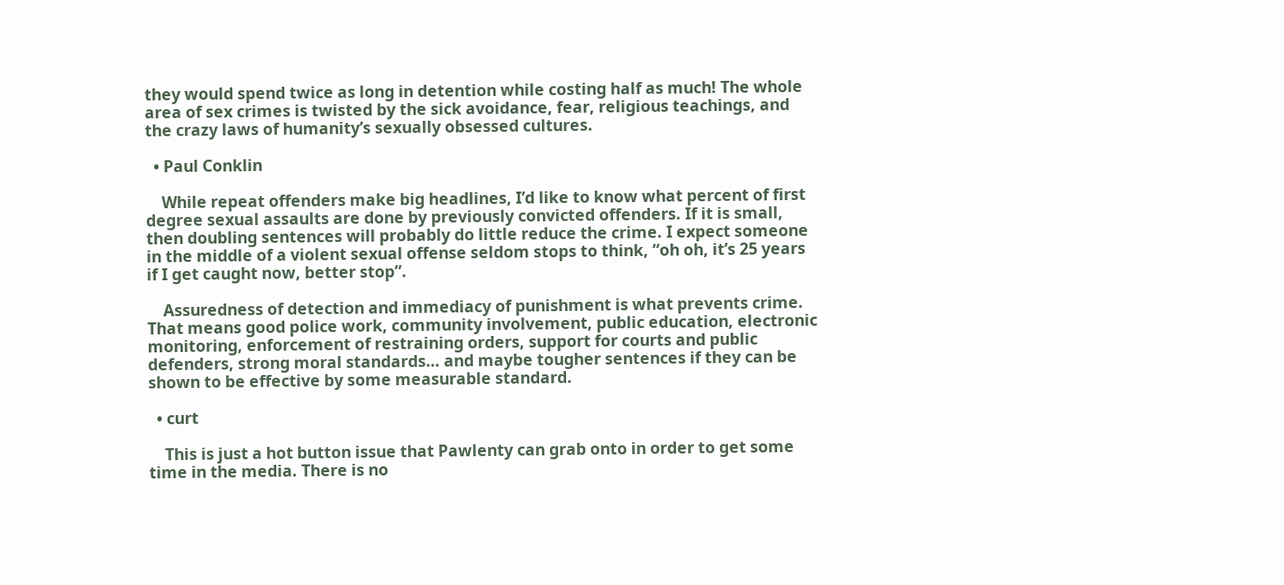they would spend twice as long in detention while costing half as much! The whole area of sex crimes is twisted by the sick avoidance, fear, religious teachings, and the crazy laws of humanity’s sexually obsessed cultures.

  • Paul Conklin

    While repeat offenders make big headlines, I’d like to know what percent of first degree sexual assaults are done by previously convicted offenders. If it is small, then doubling sentences will probably do little reduce the crime. I expect someone in the middle of a violent sexual offense seldom stops to think, “oh oh, it’s 25 years if I get caught now, better stop”.

    Assuredness of detection and immediacy of punishment is what prevents crime. That means good police work, community involvement, public education, electronic monitoring, enforcement of restraining orders, support for courts and public defenders, strong moral standards… and maybe tougher sentences if they can be shown to be effective by some measurable standard.

  • curt

    This is just a hot button issue that Pawlenty can grab onto in order to get some time in the media. There is no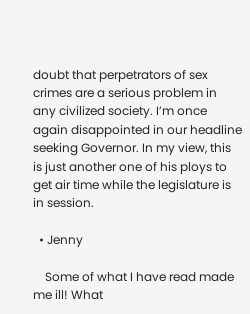doubt that perpetrators of sex crimes are a serious problem in any civilized society. I’m once again disappointed in our headline seeking Governor. In my view, this is just another one of his ploys to get air time while the legislature is in session.

  • Jenny

    Some of what I have read made me ill! What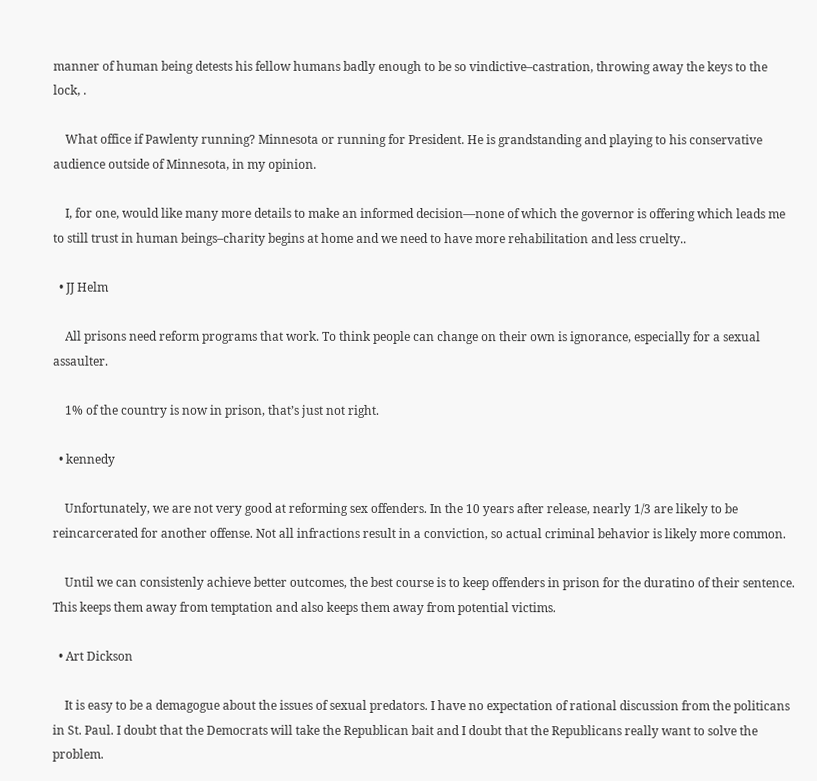manner of human being detests his fellow humans badly enough to be so vindictive–castration, throwing away the keys to the lock, .

    What office if Pawlenty running? Minnesota or running for President. He is grandstanding and playing to his conservative audience outside of Minnesota, in my opinion.

    I, for one, would like many more details to make an informed decision—none of which the governor is offering which leads me to still trust in human beings–charity begins at home and we need to have more rehabilitation and less cruelty..

  • JJ Helm

    All prisons need reform programs that work. To think people can change on their own is ignorance, especially for a sexual assaulter.

    1% of the country is now in prison, that’s just not right.

  • kennedy

    Unfortunately, we are not very good at reforming sex offenders. In the 10 years after release, nearly 1/3 are likely to be reincarcerated for another offense. Not all infractions result in a conviction, so actual criminal behavior is likely more common.

    Until we can consistenly achieve better outcomes, the best course is to keep offenders in prison for the duratino of their sentence. This keeps them away from temptation and also keeps them away from potential victims.

  • Art Dickson

    It is easy to be a demagogue about the issues of sexual predators. I have no expectation of rational discussion from the politicans in St. Paul. I doubt that the Democrats will take the Republican bait and I doubt that the Republicans really want to solve the problem.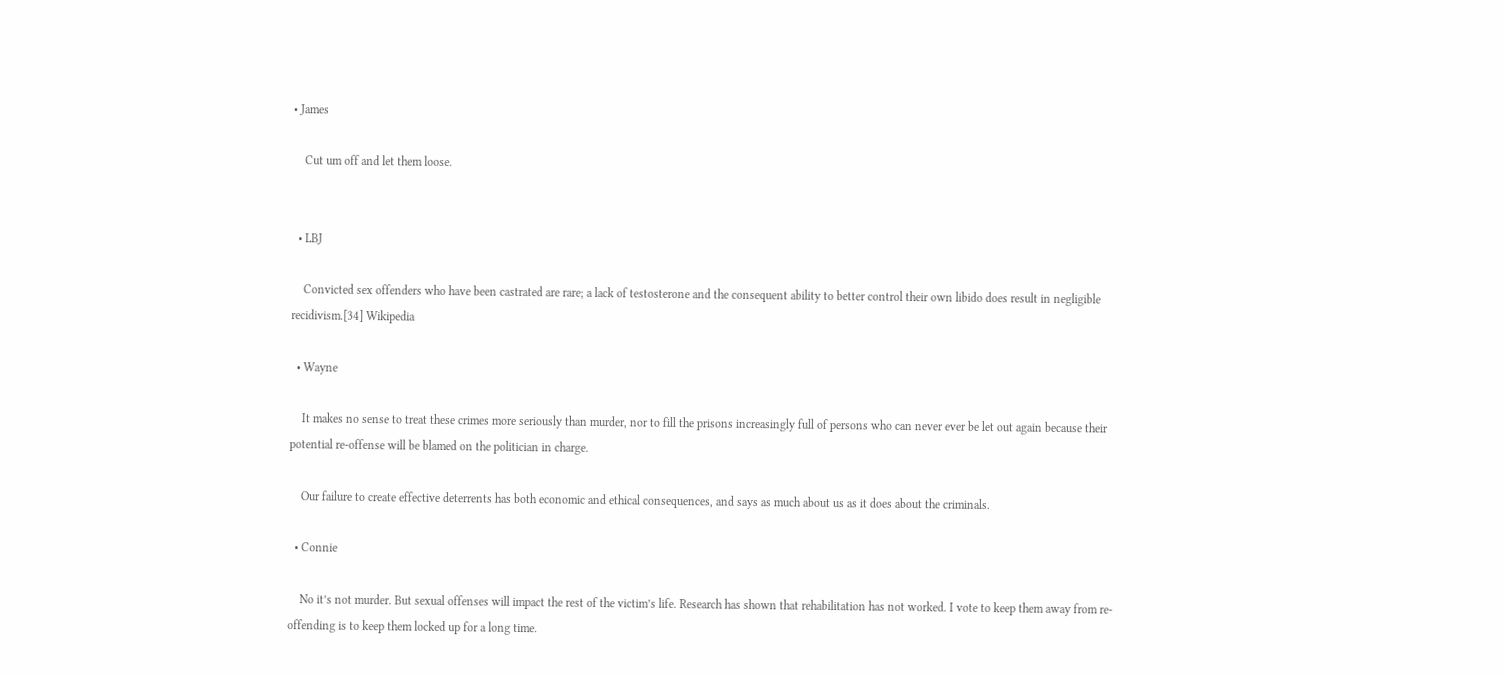• James

    Cut um off and let them loose.


  • LBJ

    Convicted sex offenders who have been castrated are rare; a lack of testosterone and the consequent ability to better control their own libido does result in negligible recidivism.[34] Wikipedia

  • Wayne

    It makes no sense to treat these crimes more seriously than murder, nor to fill the prisons increasingly full of persons who can never ever be let out again because their potential re-offense will be blamed on the politician in charge.

    Our failure to create effective deterrents has both economic and ethical consequences, and says as much about us as it does about the criminals.

  • Connie

    No it’s not murder. But sexual offenses will impact the rest of the victim’s life. Research has shown that rehabilitation has not worked. I vote to keep them away from re-offending is to keep them locked up for a long time.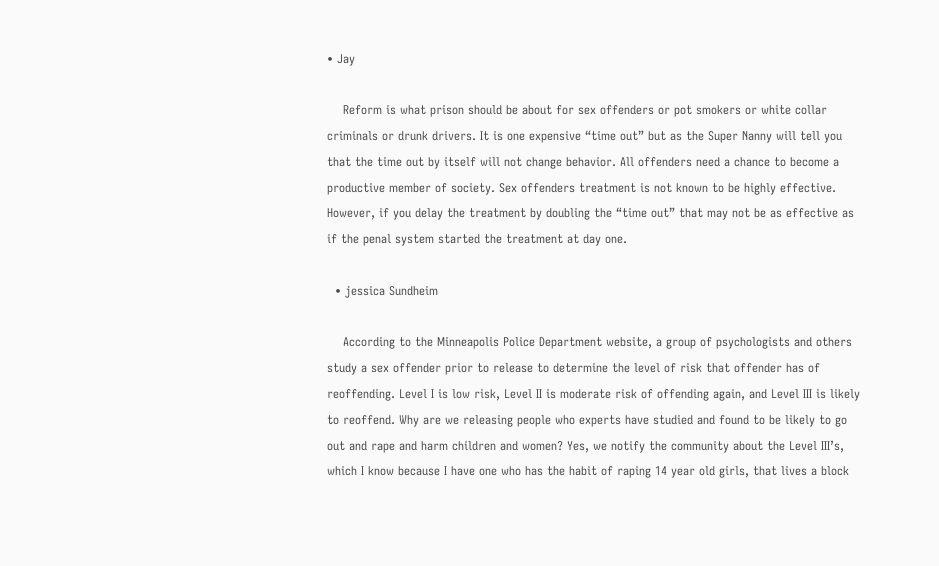• Jay

    Reform is what prison should be about for sex offenders or pot smokers or white collar criminals or drunk drivers. It is one expensive “time out” but as the Super Nanny will tell you that the time out by itself will not change behavior. All offenders need a chance to become a productive member of society. Sex offenders treatment is not known to be highly effective. However, if you delay the treatment by doubling the “time out” that may not be as effective as if the penal system started the treatment at day one.

  • jessica Sundheim

    According to the Minneapolis Police Department website, a group of psychologists and others study a sex offender prior to release to determine the level of risk that offender has of reoffending. Level I is low risk, Level II is moderate risk of offending again, and Level III is likely to reoffend. Why are we releasing people who experts have studied and found to be likely to go out and rape and harm children and women? Yes, we notify the community about the Level III’s, which I know because I have one who has the habit of raping 14 year old girls, that lives a block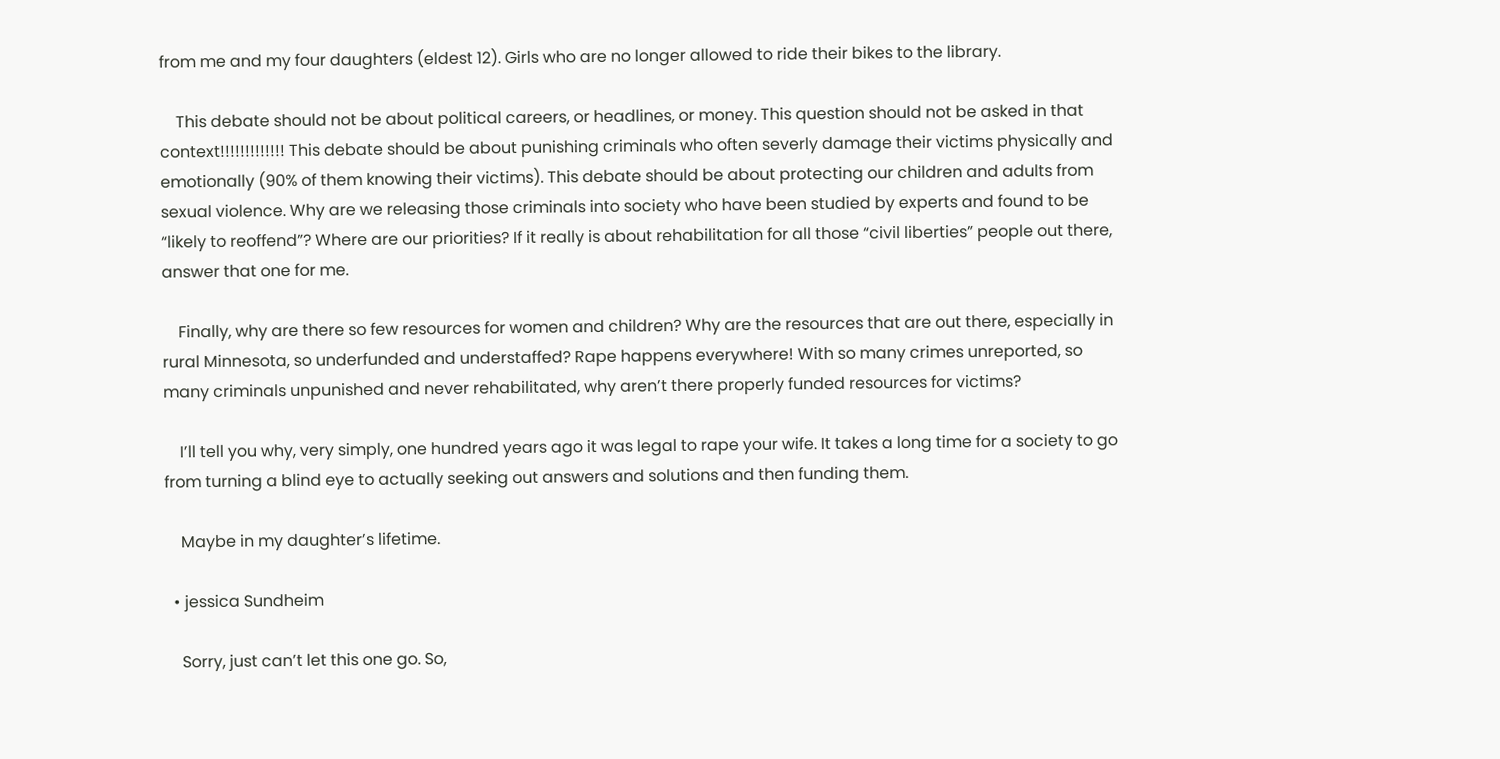from me and my four daughters (eldest 12). Girls who are no longer allowed to ride their bikes to the library.

    This debate should not be about political careers, or headlines, or money. This question should not be asked in that context!!!!!!!!!!!!! This debate should be about punishing criminals who often severly damage their victims physically and emotionally (90% of them knowing their victims). This debate should be about protecting our children and adults from sexual violence. Why are we releasing those criminals into society who have been studied by experts and found to be “likely to reoffend”? Where are our priorities? If it really is about rehabilitation for all those “civil liberties” people out there, answer that one for me.

    Finally, why are there so few resources for women and children? Why are the resources that are out there, especially in rural Minnesota, so underfunded and understaffed? Rape happens everywhere! With so many crimes unreported, so many criminals unpunished and never rehabilitated, why aren’t there properly funded resources for victims?

    I’ll tell you why, very simply, one hundred years ago it was legal to rape your wife. It takes a long time for a society to go from turning a blind eye to actually seeking out answers and solutions and then funding them.

    Maybe in my daughter’s lifetime.

  • jessica Sundheim

    Sorry, just can’t let this one go. So,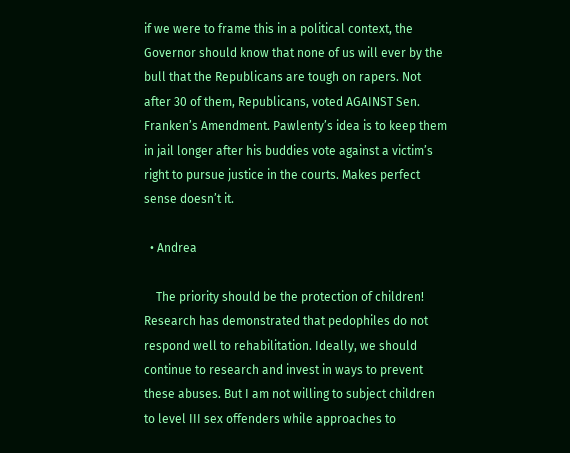if we were to frame this in a political context, the Governor should know that none of us will ever by the bull that the Republicans are tough on rapers. Not after 30 of them, Republicans, voted AGAINST Sen. Franken’s Amendment. Pawlenty’s idea is to keep them in jail longer after his buddies vote against a victim’s right to pursue justice in the courts. Makes perfect sense doesn’t it.

  • Andrea

    The priority should be the protection of children! Research has demonstrated that pedophiles do not respond well to rehabilitation. Ideally, we should continue to research and invest in ways to prevent these abuses. But I am not willing to subject children to level III sex offenders while approaches to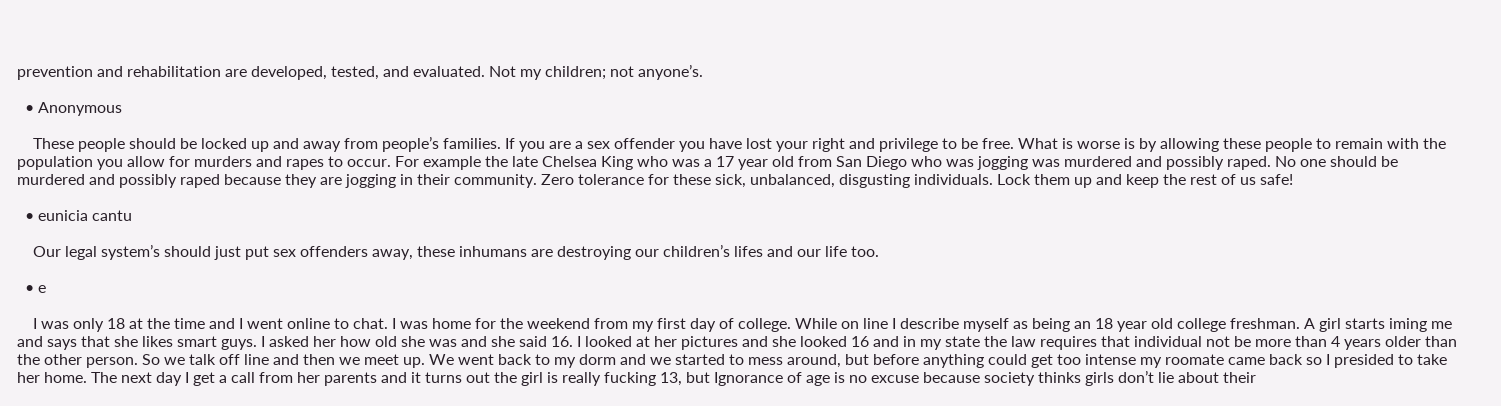prevention and rehabilitation are developed, tested, and evaluated. Not my children; not anyone’s.

  • Anonymous

    These people should be locked up and away from people’s families. If you are a sex offender you have lost your right and privilege to be free. What is worse is by allowing these people to remain with the population you allow for murders and rapes to occur. For example the late Chelsea King who was a 17 year old from San Diego who was jogging was murdered and possibly raped. No one should be murdered and possibly raped because they are jogging in their community. Zero tolerance for these sick, unbalanced, disgusting individuals. Lock them up and keep the rest of us safe!

  • eunicia cantu

    Our legal system’s should just put sex offenders away, these inhumans are destroying our children’s lifes and our life too.

  • e

    I was only 18 at the time and I went online to chat. I was home for the weekend from my first day of college. While on line I describe myself as being an 18 year old college freshman. A girl starts iming me and says that she likes smart guys. I asked her how old she was and she said 16. I looked at her pictures and she looked 16 and in my state the law requires that individual not be more than 4 years older than the other person. So we talk off line and then we meet up. We went back to my dorm and we started to mess around, but before anything could get too intense my roomate came back so I presided to take her home. The next day I get a call from her parents and it turns out the girl is really fucking 13, but Ignorance of age is no excuse because society thinks girls don’t lie about their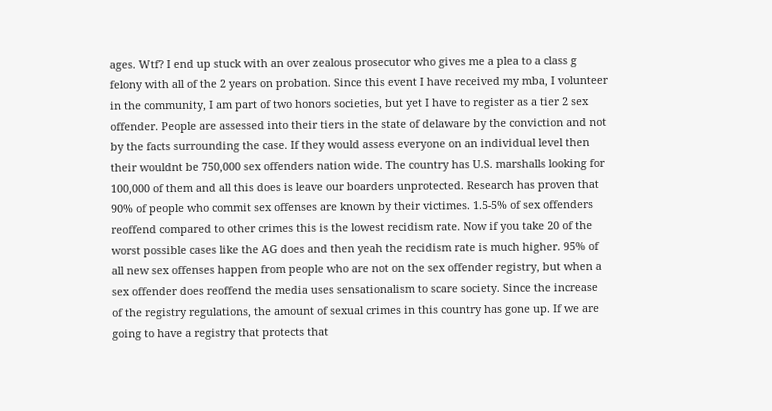ages. Wtf? I end up stuck with an over zealous prosecutor who gives me a plea to a class g felony with all of the 2 years on probation. Since this event I have received my mba, I volunteer in the community, I am part of two honors societies, but yet I have to register as a tier 2 sex offender. People are assessed into their tiers in the state of delaware by the conviction and not by the facts surrounding the case. If they would assess everyone on an individual level then their wouldnt be 750,000 sex offenders nation wide. The country has U.S. marshalls looking for 100,000 of them and all this does is leave our boarders unprotected. Research has proven that 90% of people who commit sex offenses are known by their victimes. 1.5-5% of sex offenders reoffend compared to other crimes this is the lowest recidism rate. Now if you take 20 of the worst possible cases like the AG does and then yeah the recidism rate is much higher. 95% of all new sex offenses happen from people who are not on the sex offender registry, but when a sex offender does reoffend the media uses sensationalism to scare society. Since the increase of the registry regulations, the amount of sexual crimes in this country has gone up. If we are going to have a registry that protects that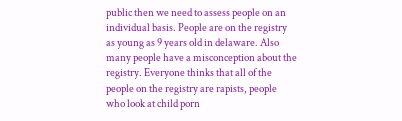public then we need to assess people on an individual basis. People are on the registry as young as 9 years old in delaware. Also many people have a misconception about the registry. Everyone thinks that all of the people on the registry are rapists, people who look at child porn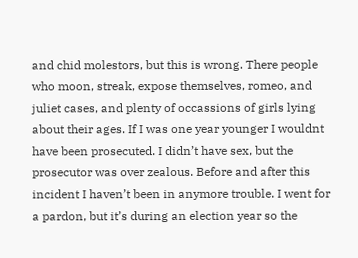and chid molestors, but this is wrong. There people who moon, streak, expose themselves, romeo, and juliet cases, and plenty of occassions of girls lying about their ages. If I was one year younger I wouldnt have been prosecuted. I didn’t have sex, but the prosecutor was over zealous. Before and after this incident I haven’t been in anymore trouble. I went for a pardon, but it’s during an election year so the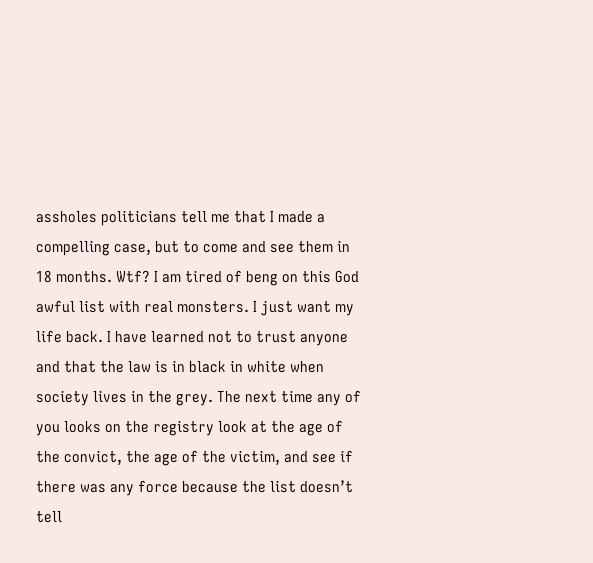assholes politicians tell me that I made a compelling case, but to come and see them in 18 months. Wtf? I am tired of beng on this God awful list with real monsters. I just want my life back. I have learned not to trust anyone and that the law is in black in white when society lives in the grey. The next time any of you looks on the registry look at the age of the convict, the age of the victim, and see if there was any force because the list doesn’t tell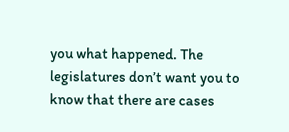you what happened. The legislatures don’t want you to know that there are cases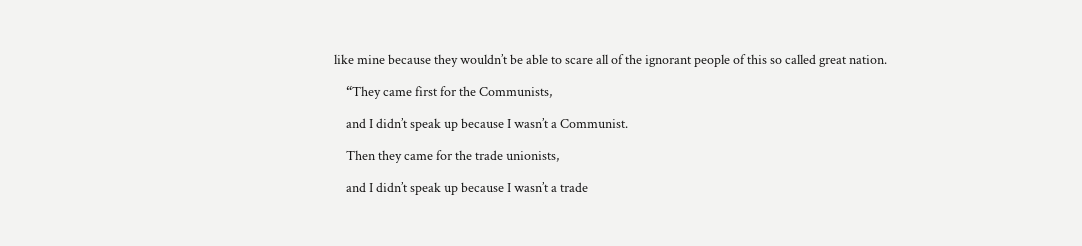like mine because they wouldn’t be able to scare all of the ignorant people of this so called great nation.

    “They came first for the Communists,

    and I didn’t speak up because I wasn’t a Communist.

    Then they came for the trade unionists,

    and I didn’t speak up because I wasn’t a trade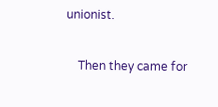unionist.

    Then they came for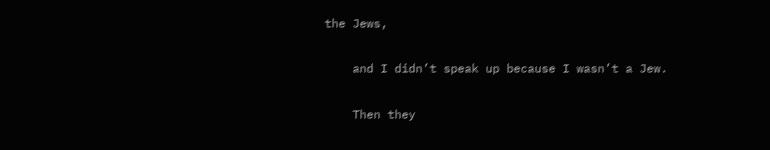the Jews,

    and I didn’t speak up because I wasn’t a Jew.

    Then they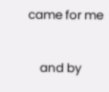came for me

    and by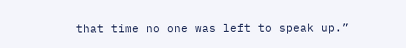that time no one was left to speak up.”